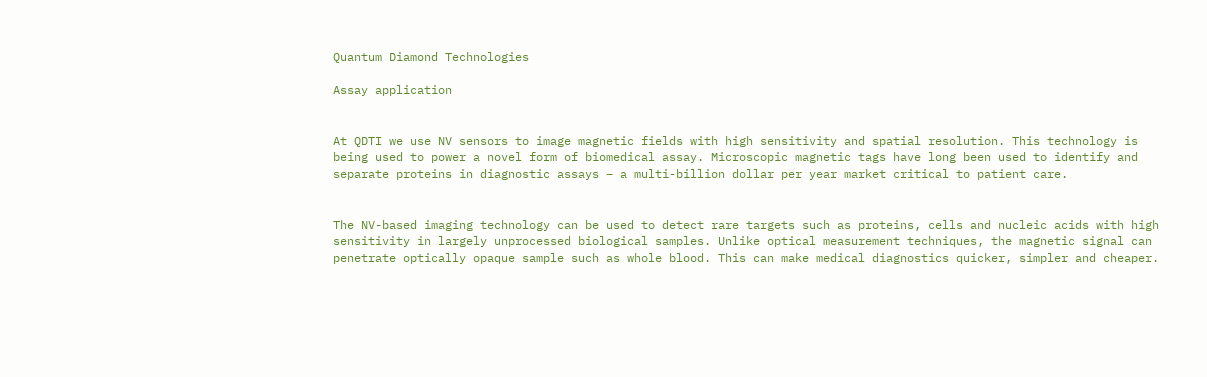Quantum Diamond Technologies

Assay application


At QDTI we use NV sensors to image magnetic fields with high sensitivity and spatial resolution. This technology is being used to power a novel form of biomedical assay. Microscopic magnetic tags have long been used to identify and separate proteins in diagnostic assays – a multi-billion dollar per year market critical to patient care.


The NV-based imaging technology can be used to detect rare targets such as proteins, cells and nucleic acids with high sensitivity in largely unprocessed biological samples. Unlike optical measurement techniques, the magnetic signal can penetrate optically opaque sample such as whole blood. This can make medical diagnostics quicker, simpler and cheaper.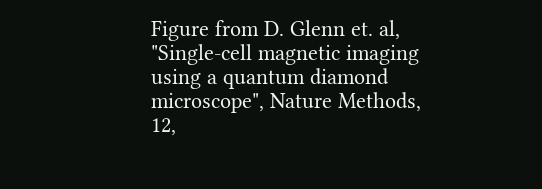Figure from D. Glenn et. al, "Single-cell magnetic imaging using a quantum diamond microscope", Nature Methods, 12,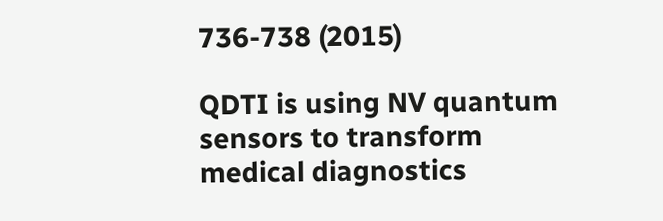736-738 (2015)

QDTI is using NV quantum sensors to transform medical diagnostics